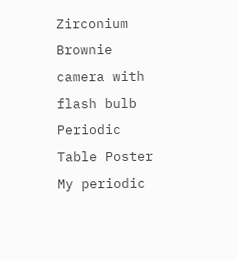Zirconium Brownie camera with flash bulb
Periodic Table Poster   My periodic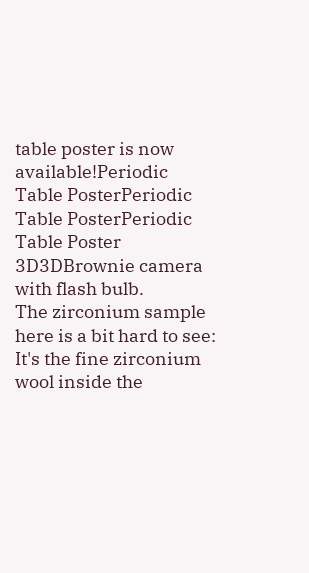table poster is now available!Periodic Table PosterPeriodic Table PosterPeriodic Table Poster
3D3DBrownie camera with flash bulb.
The zirconium sample here is a bit hard to see: It's the fine zirconium wool inside the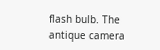flash bulb. The antique camera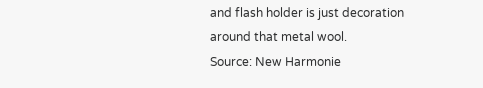and flash holder is just decoration around that metal wool.
Source: New Harmonie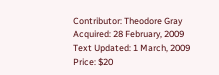Contributor: Theodore Gray
Acquired: 28 February, 2009
Text Updated: 1 March, 2009
Price: $20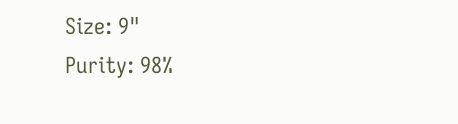Size: 9"
Purity: 98%